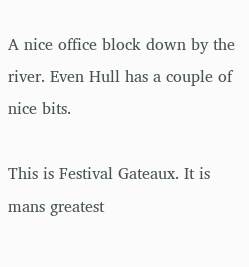A nice office block down by the river. Even Hull has a couple of nice bits.

This is Festival Gateaux. It is mans greatest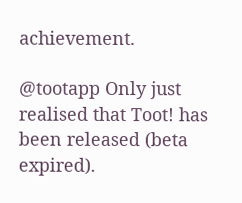achievement.

@tootapp Only just realised that Toot! has been released (beta expired).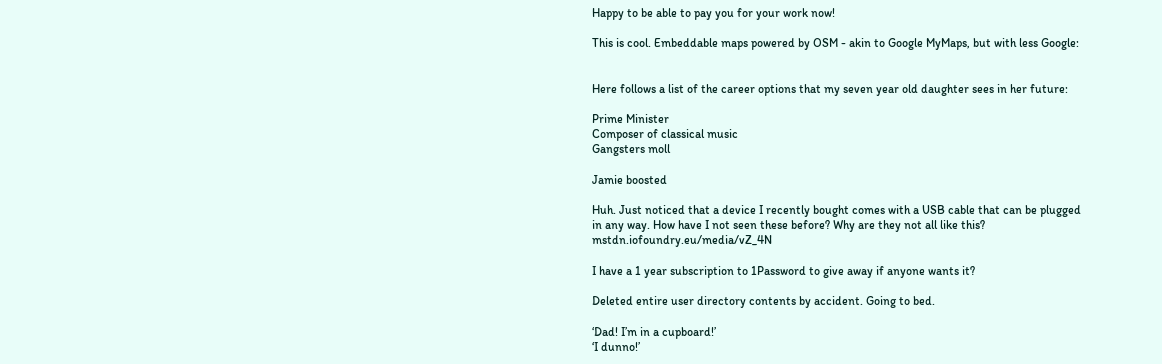Happy to be able to pay you for your work now!

This is cool. Embeddable maps powered by OSM - akin to Google MyMaps, but with less Google:


Here follows a list of the career options that my seven year old daughter sees in her future:

Prime Minister
Composer of classical music
Gangsters moll

Jamie boosted

Huh. Just noticed that a device I recently bought comes with a USB cable that can be plugged in any way. How have I not seen these before? Why are they not all like this? mstdn.iofoundry.eu/media/vZ_4N

I have a 1 year subscription to 1Password to give away if anyone wants it?

Deleted entire user directory contents by accident. Going to bed.

‘Dad! I’m in a cupboard!’
‘I dunno!’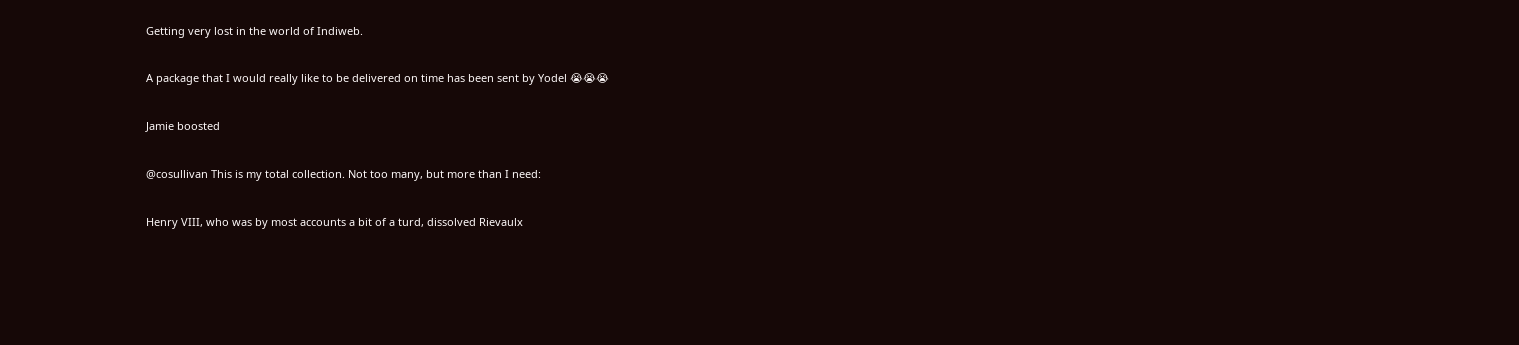Getting very lost in the world of Indiweb.

A package that I would really like to be delivered on time has been sent by Yodel 😭😭😭

Jamie boosted

@cosullivan This is my total collection. Not too many, but more than I need:

Henry VIII, who was by most accounts a bit of a turd, dissolved Rievaulx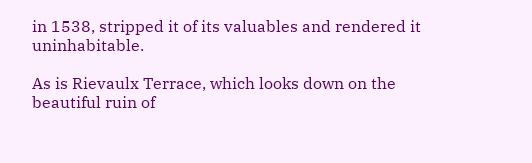in 1538, stripped it of its valuables and rendered it uninhabitable.

As is Rievaulx Terrace, which looks down on the beautiful ruin of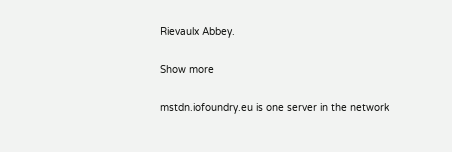Rievaulx Abbey.

Show more

mstdn.iofoundry.eu is one server in the network